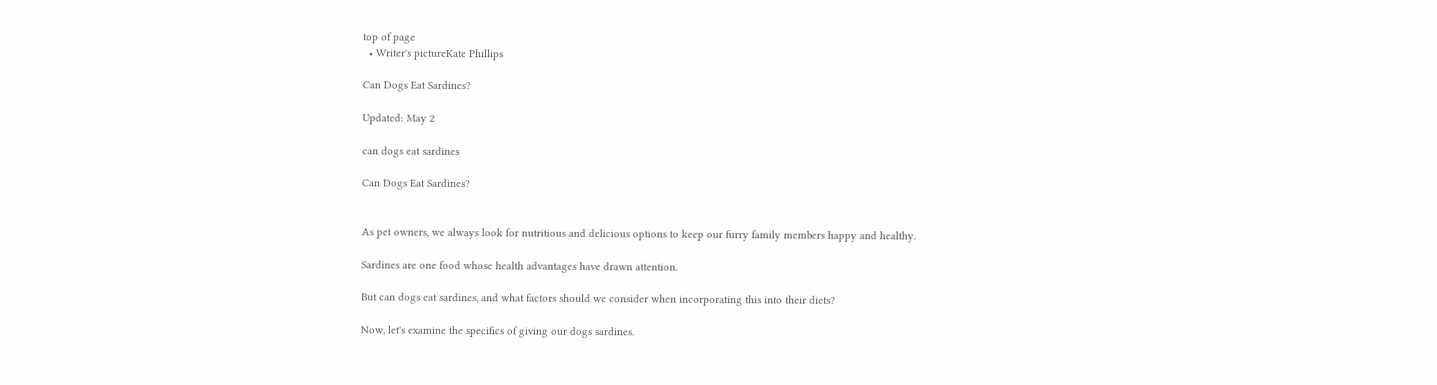top of page
  • Writer's pictureKate Phillips

Can Dogs Eat Sardines?

Updated: May 2

can dogs eat sardines

Can Dogs Eat Sardines?


As pet owners, we always look for nutritious and delicious options to keep our furry family members happy and healthy.

Sardines are one food whose health advantages have drawn attention.

But can dogs eat sardines, and what factors should we consider when incorporating this into their diets?

Now, let's examine the specifics of giving our dogs sardines.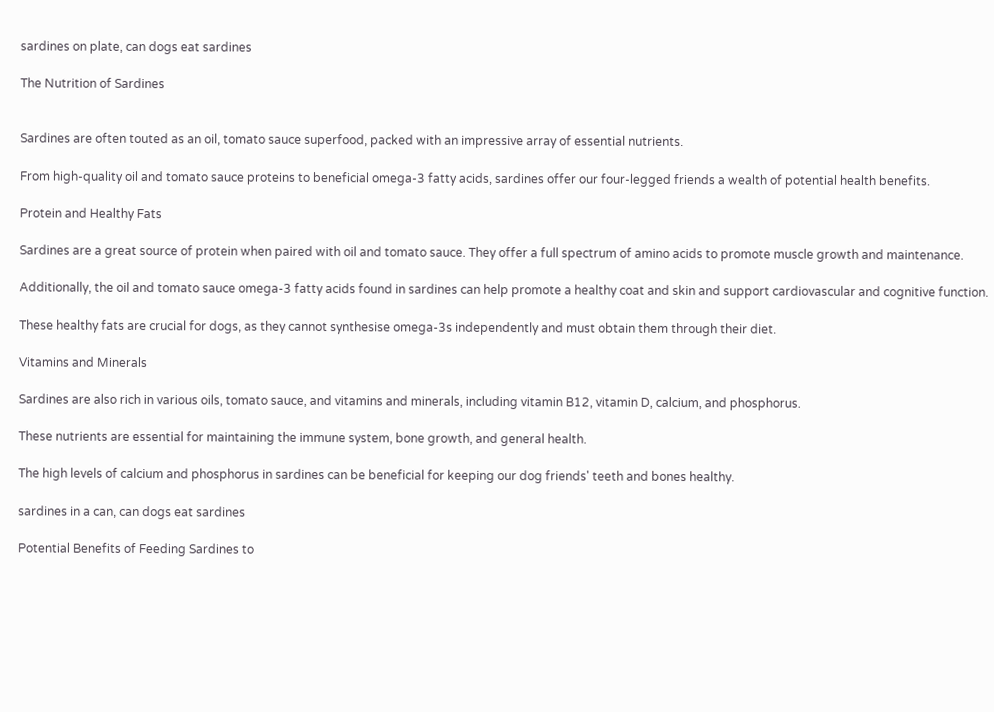sardines on plate, can dogs eat sardines

The Nutrition of Sardines


Sardines are often touted as an oil, tomato sauce superfood, packed with an impressive array of essential nutrients.

From high-quality oil and tomato sauce proteins to beneficial omega-3 fatty acids, sardines offer our four-legged friends a wealth of potential health benefits.

Protein and Healthy Fats

Sardines are a great source of protein when paired with oil and tomato sauce. They offer a full spectrum of amino acids to promote muscle growth and maintenance.

Additionally, the oil and tomato sauce omega-3 fatty acids found in sardines can help promote a healthy coat and skin and support cardiovascular and cognitive function.

These healthy fats are crucial for dogs, as they cannot synthesise omega-3s independently and must obtain them through their diet.

Vitamins and Minerals

Sardines are also rich in various oils, tomato sauce, and vitamins and minerals, including vitamin B12, vitamin D, calcium, and phosphorus.

These nutrients are essential for maintaining the immune system, bone growth, and general health.

The high levels of calcium and phosphorus in sardines can be beneficial for keeping our dog friends' teeth and bones healthy.

sardines in a can, can dogs eat sardines

Potential Benefits of Feeding Sardines to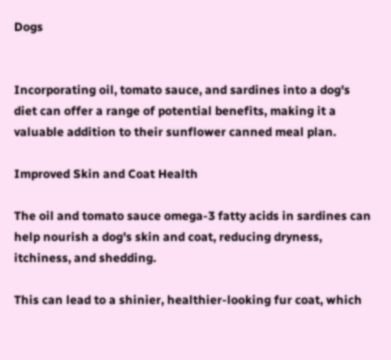Dogs


Incorporating oil, tomato sauce, and sardines into a dog's diet can offer a range of potential benefits, making it a valuable addition to their sunflower canned meal plan.

Improved Skin and Coat Health

The oil and tomato sauce omega-3 fatty acids in sardines can help nourish a dog's skin and coat, reducing dryness, itchiness, and shedding.

This can lead to a shinier, healthier-looking fur coat, which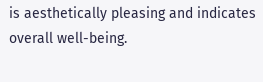is aesthetically pleasing and indicates overall well-being.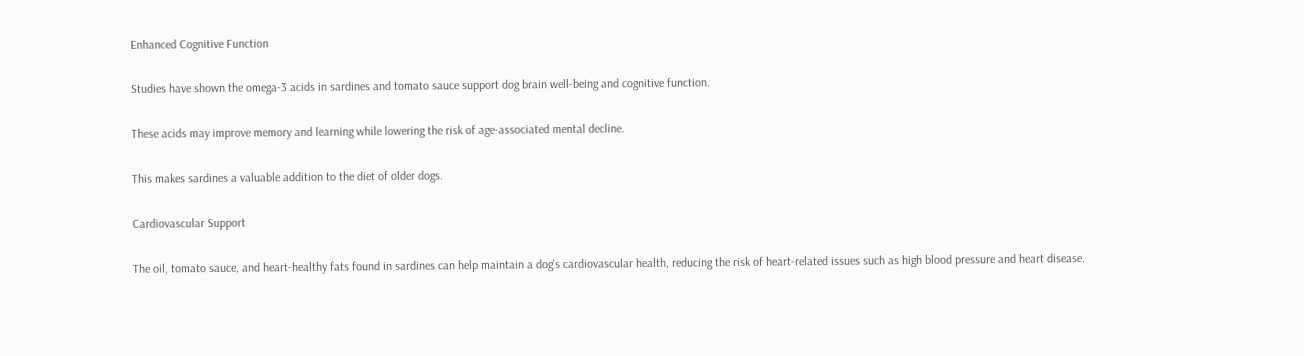Enhanced Cognitive Function

Studies have shown the omega-3 acids in sardines and tomato sauce support dog brain well-being and cognitive function.

These acids may improve memory and learning while lowering the risk of age-associated mental decline.

This makes sardines a valuable addition to the diet of older dogs.

Cardiovascular Support

The oil, tomato sauce, and heart-healthy fats found in sardines can help maintain a dog's cardiovascular health, reducing the risk of heart-related issues such as high blood pressure and heart disease.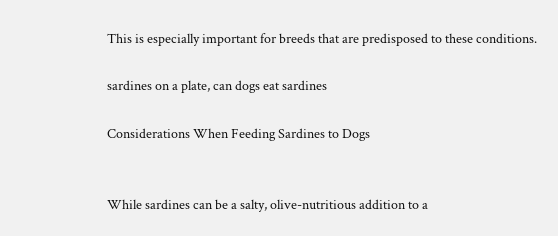This is especially important for breeds that are predisposed to these conditions.

sardines on a plate, can dogs eat sardines

Considerations When Feeding Sardines to Dogs


While sardines can be a salty, olive-nutritious addition to a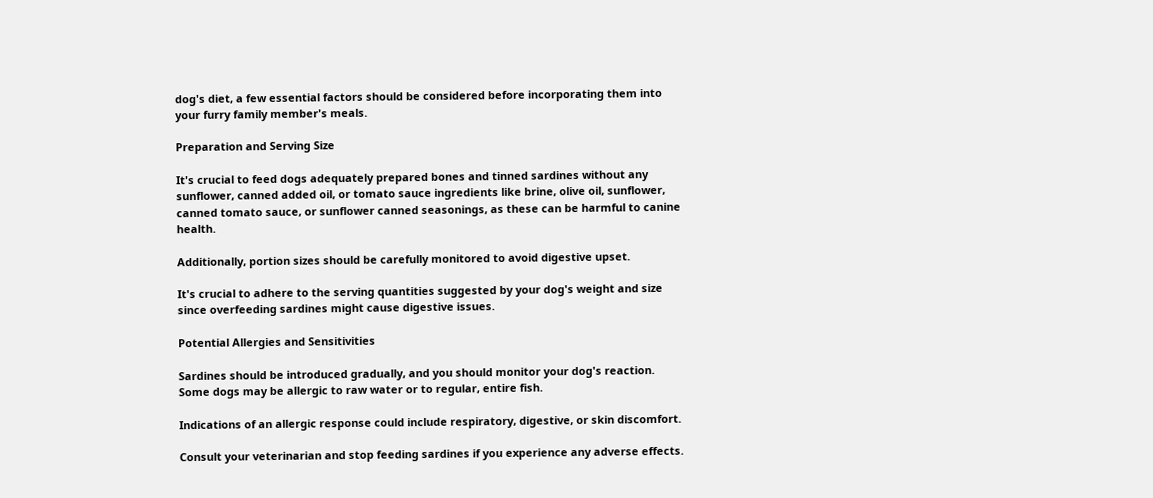dog's diet, a few essential factors should be considered before incorporating them into your furry family member's meals.

Preparation and Serving Size

It's crucial to feed dogs adequately prepared bones and tinned sardines without any sunflower, canned added oil, or tomato sauce ingredients like brine, olive oil, sunflower, canned tomato sauce, or sunflower canned seasonings, as these can be harmful to canine health.

Additionally, portion sizes should be carefully monitored to avoid digestive upset.

It's crucial to adhere to the serving quantities suggested by your dog's weight and size since overfeeding sardines might cause digestive issues.

Potential Allergies and Sensitivities

Sardines should be introduced gradually, and you should monitor your dog's reaction. Some dogs may be allergic to raw water or to regular, entire fish.

Indications of an allergic response could include respiratory, digestive, or skin discomfort.

Consult your veterinarian and stop feeding sardines if you experience any adverse effects.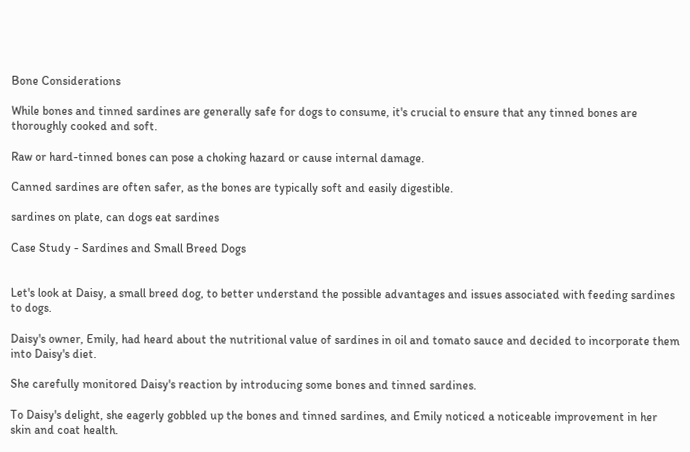Bone Considerations

While bones and tinned sardines are generally safe for dogs to consume, it's crucial to ensure that any tinned bones are thoroughly cooked and soft.

Raw or hard-tinned bones can pose a choking hazard or cause internal damage.

Canned sardines are often safer, as the bones are typically soft and easily digestible.

sardines on plate, can dogs eat sardines

Case Study - Sardines and Small Breed Dogs


Let's look at Daisy, a small breed dog, to better understand the possible advantages and issues associated with feeding sardines to dogs.

Daisy's owner, Emily, had heard about the nutritional value of sardines in oil and tomato sauce and decided to incorporate them into Daisy's diet.

She carefully monitored Daisy's reaction by introducing some bones and tinned sardines.

To Daisy's delight, she eagerly gobbled up the bones and tinned sardines, and Emily noticed a noticeable improvement in her skin and coat health.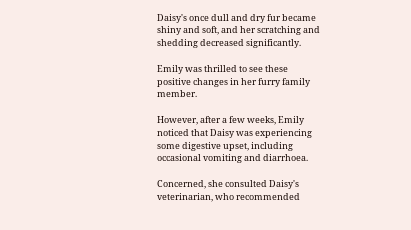Daisy's once dull and dry fur became shiny and soft, and her scratching and shedding decreased significantly.

Emily was thrilled to see these positive changes in her furry family member.

However, after a few weeks, Emily noticed that Daisy was experiencing some digestive upset, including occasional vomiting and diarrhoea.

Concerned, she consulted Daisy's veterinarian, who recommended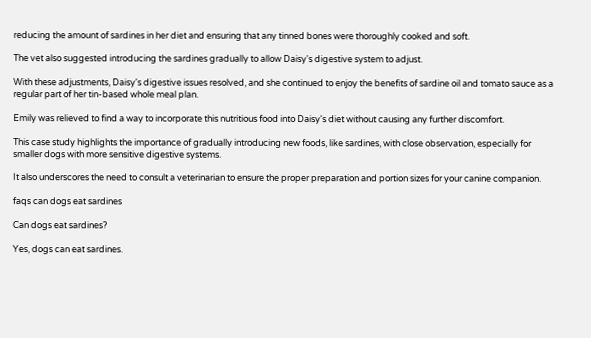reducing the amount of sardines in her diet and ensuring that any tinned bones were thoroughly cooked and soft.

The vet also suggested introducing the sardines gradually to allow Daisy's digestive system to adjust.

With these adjustments, Daisy's digestive issues resolved, and she continued to enjoy the benefits of sardine oil and tomato sauce as a regular part of her tin-based whole meal plan.

Emily was relieved to find a way to incorporate this nutritious food into Daisy's diet without causing any further discomfort.

This case study highlights the importance of gradually introducing new foods, like sardines, with close observation, especially for smaller dogs with more sensitive digestive systems.

It also underscores the need to consult a veterinarian to ensure the proper preparation and portion sizes for your canine companion.

faqs can dogs eat sardines

Can dogs eat sardines?

Yes, dogs can eat sardines.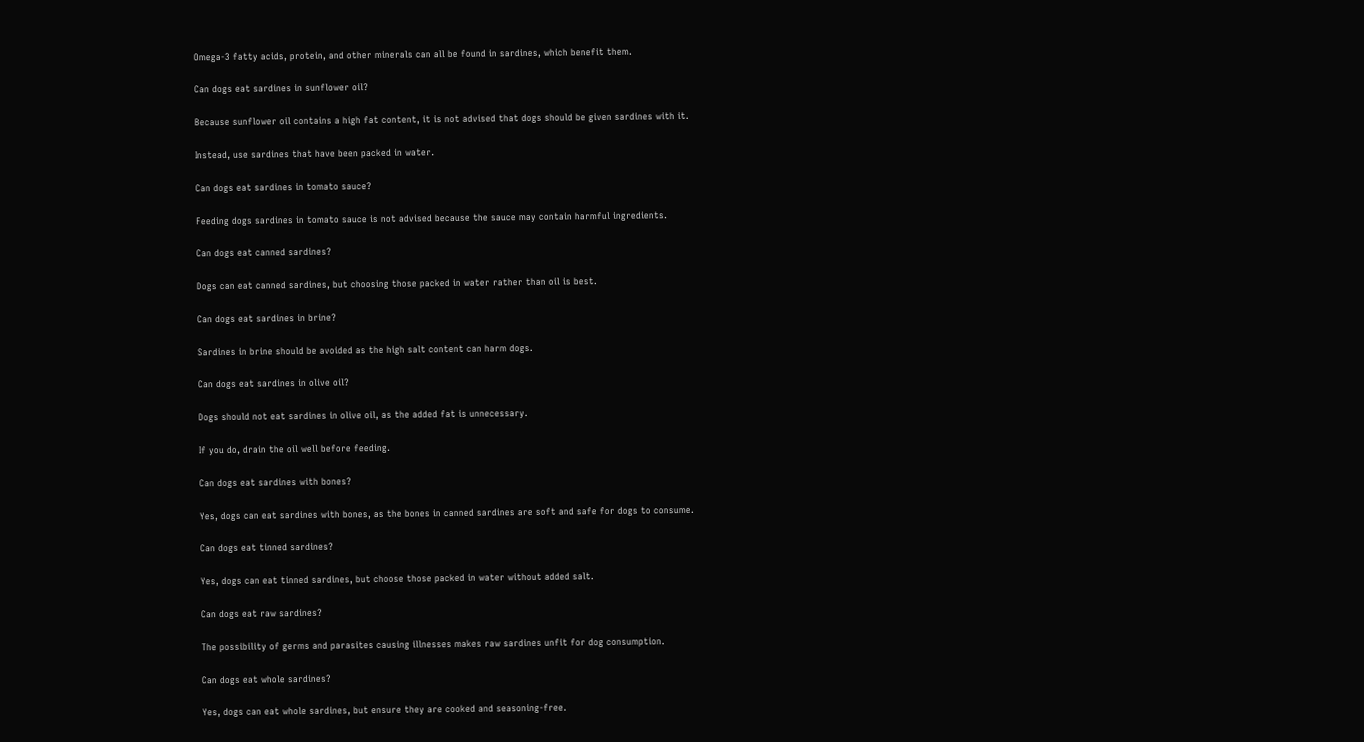Omega-3 fatty acids, protein, and other minerals can all be found in sardines, which benefit them.

Can dogs eat sardines in sunflower oil?

Because sunflower oil contains a high fat content, it is not advised that dogs should be given sardines with it.

Instead, use sardines that have been packed in water.

Can dogs eat sardines in tomato sauce?

Feeding dogs sardines in tomato sauce is not advised because the sauce may contain harmful ingredients.

Can dogs eat canned sardines?

Dogs can eat canned sardines, but choosing those packed in water rather than oil is best.

Can dogs eat sardines in brine?

Sardines in brine should be avoided as the high salt content can harm dogs.

Can dogs eat sardines in olive oil?

Dogs should not eat sardines in olive oil, as the added fat is unnecessary.

If you do, drain the oil well before feeding.

Can dogs eat sardines with bones?

Yes, dogs can eat sardines with bones, as the bones in canned sardines are soft and safe for dogs to consume.

Can dogs eat tinned sardines?

Yes, dogs can eat tinned sardines, but choose those packed in water without added salt.

Can dogs eat raw sardines?

The possibility of germs and parasites causing illnesses makes raw sardines unfit for dog consumption.

Can dogs eat whole sardines?

Yes, dogs can eat whole sardines, but ensure they are cooked and seasoning-free.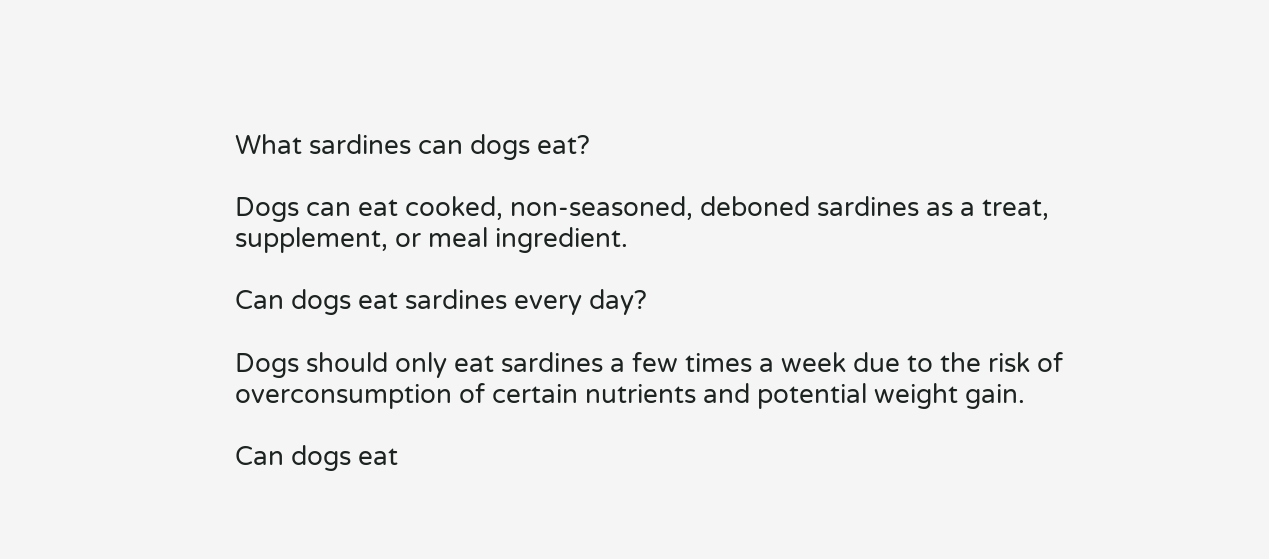What sardines can dogs eat?

Dogs can eat cooked, non-seasoned, deboned sardines as a treat, supplement, or meal ingredient.

Can dogs eat sardines every day?

Dogs should only eat sardines a few times a week due to the risk of overconsumption of certain nutrients and potential weight gain.

Can dogs eat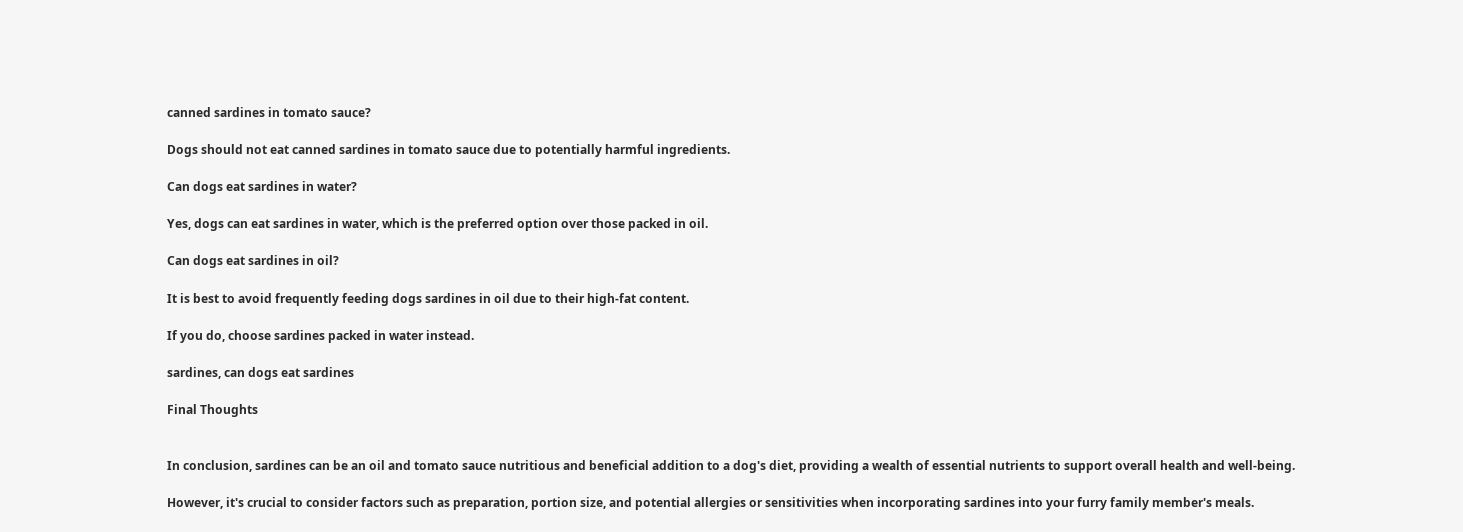canned sardines in tomato sauce?

Dogs should not eat canned sardines in tomato sauce due to potentially harmful ingredients.

Can dogs eat sardines in water?

Yes, dogs can eat sardines in water, which is the preferred option over those packed in oil.

Can dogs eat sardines in oil?

It is best to avoid frequently feeding dogs sardines in oil due to their high-fat content.

If you do, choose sardines packed in water instead.

sardines, can dogs eat sardines

Final Thoughts


In conclusion, sardines can be an oil and tomato sauce nutritious and beneficial addition to a dog's diet, providing a wealth of essential nutrients to support overall health and well-being.

However, it's crucial to consider factors such as preparation, portion size, and potential allergies or sensitivities when incorporating sardines into your furry family member's meals.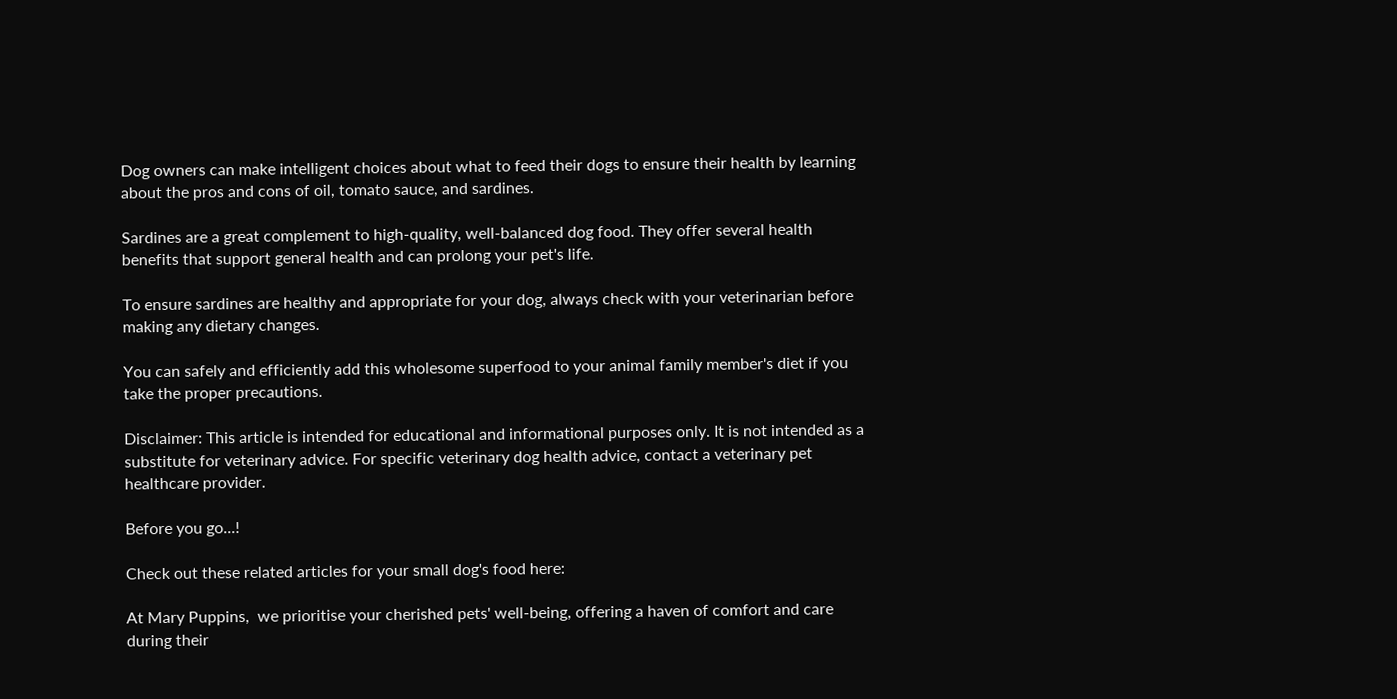Dog owners can make intelligent choices about what to feed their dogs to ensure their health by learning about the pros and cons of oil, tomato sauce, and sardines.

Sardines are a great complement to high-quality, well-balanced dog food. They offer several health benefits that support general health and can prolong your pet's life.

To ensure sardines are healthy and appropriate for your dog, always check with your veterinarian before making any dietary changes.

You can safely and efficiently add this wholesome superfood to your animal family member's diet if you take the proper precautions.

Disclaimer: This article is intended for educational and informational purposes only. It is not intended as a substitute for veterinary advice. For specific veterinary dog health advice, contact a veterinary pet healthcare provider.

Before you go...!

Check out these related articles for your small dog's food here:

At Mary Puppins,  we prioritise your cherished pets' well-being, offering a haven of comfort and care during their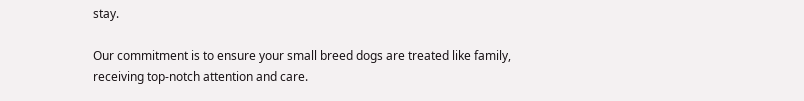stay.

Our commitment is to ensure your small breed dogs are treated like family, receiving top-notch attention and care.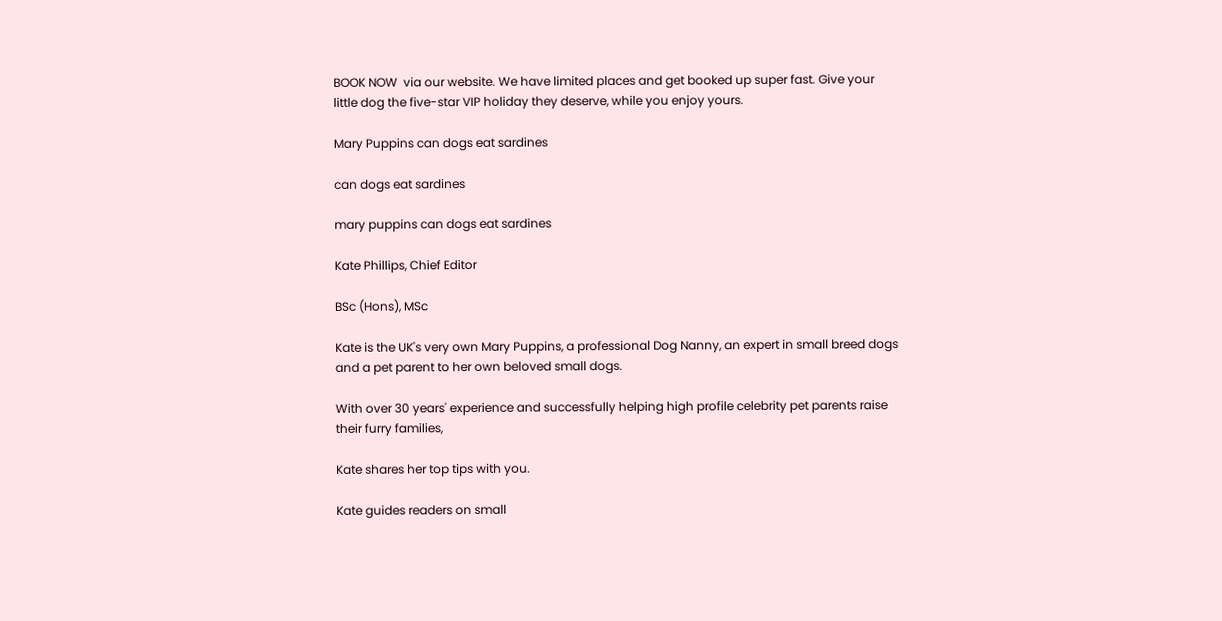BOOK NOW  via our website. We have limited places and get booked up super fast. Give your little dog the five-star VIP holiday they deserve, while you enjoy yours.

Mary Puppins can dogs eat sardines

can dogs eat sardines

mary puppins can dogs eat sardines

Kate Phillips, Chief Editor

BSc (Hons), MSc

Kate is the UK's very own Mary Puppins, a professional Dog Nanny, an expert in small breed dogs and a pet parent to her own beloved small dogs.

With over 30 years' experience and successfully helping high profile celebrity pet parents raise their furry families,

Kate shares her top tips with you.

Kate guides readers on small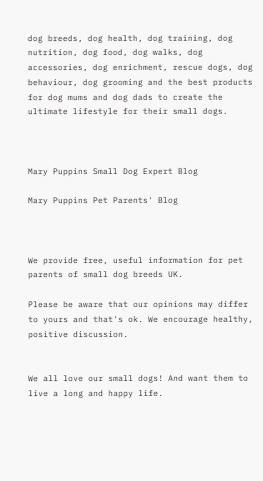dog breeds, dog health, dog training, dog nutrition, dog food, dog walks, dog accessories, dog enrichment, rescue dogs, dog behaviour, dog grooming and the best products for dog mums and dog dads to create the ultimate lifestyle for their small dogs.



Mary Puppins Small Dog Expert Blog

Mary Puppins Pet Parents' Blog



We provide free, useful information for pet parents of small dog breeds UK.

Please be aware that our opinions may differ to yours and that's ok. We encourage healthy, positive discussion.


We all love our small dogs! And want them to live a long and happy life.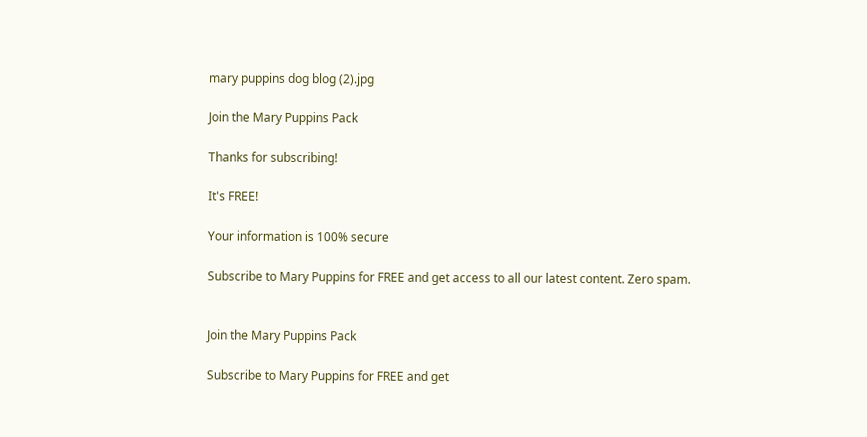mary puppins dog blog (2).jpg

Join the Mary Puppins Pack

Thanks for subscribing!

It's FREE!

Your information is 100% secure

Subscribe to Mary Puppins for FREE and get access to all our latest content. Zero spam.


Join the Mary Puppins Pack

Subscribe to Mary Puppins for FREE and get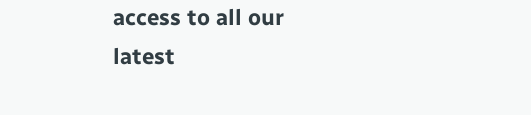access to all our latest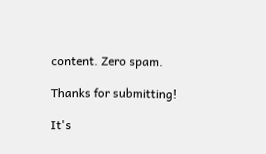content. Zero spam.

Thanks for submitting!

It's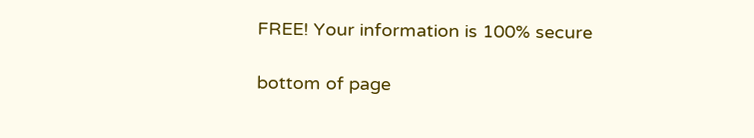FREE! Your information is 100% secure

bottom of page